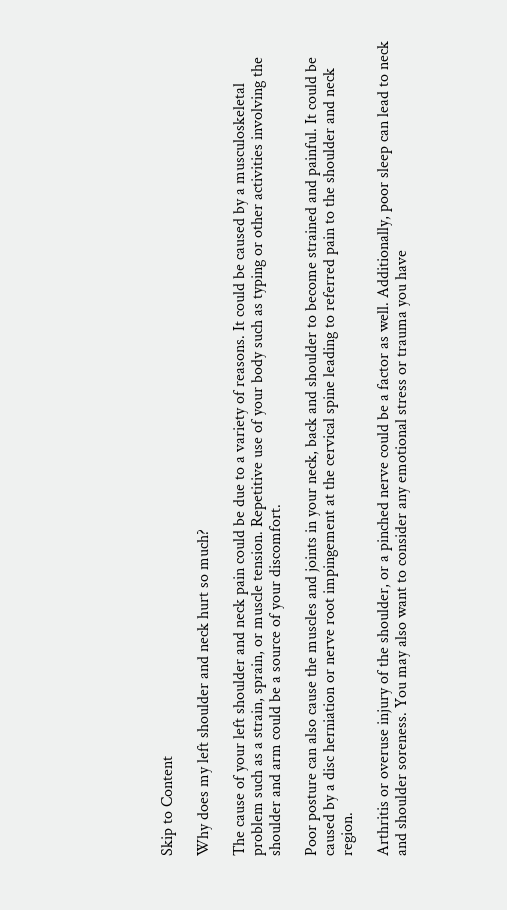Skip to Content

Why does my left shoulder and neck hurt so much?

The cause of your left shoulder and neck pain could be due to a variety of reasons. It could be caused by a musculoskeletal problem such as a strain, sprain, or muscle tension. Repetitive use of your body such as typing or other activities involving the shoulder and arm could be a source of your discomfort.

Poor posture can also cause the muscles and joints in your neck, back and shoulder to become strained and painful. It could be caused by a disc herniation or nerve root impingement at the cervical spine leading to referred pain to the shoulder and neck region.

Arthritis or overuse injury of the shoulder, or a pinched nerve could be a factor as well. Additionally, poor sleep can lead to neck and shoulder soreness. You may also want to consider any emotional stress or trauma you have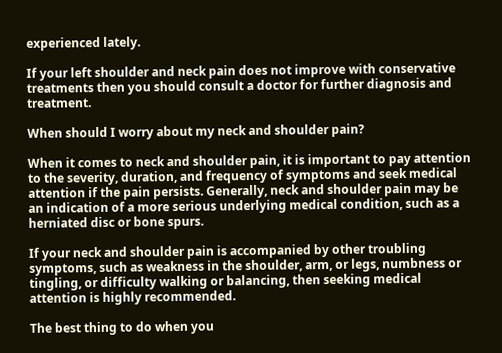experienced lately.

If your left shoulder and neck pain does not improve with conservative treatments then you should consult a doctor for further diagnosis and treatment.

When should I worry about my neck and shoulder pain?

When it comes to neck and shoulder pain, it is important to pay attention to the severity, duration, and frequency of symptoms and seek medical attention if the pain persists. Generally, neck and shoulder pain may be an indication of a more serious underlying medical condition, such as a herniated disc or bone spurs.

If your neck and shoulder pain is accompanied by other troubling symptoms, such as weakness in the shoulder, arm, or legs, numbness or tingling, or difficulty walking or balancing, then seeking medical attention is highly recommended.

The best thing to do when you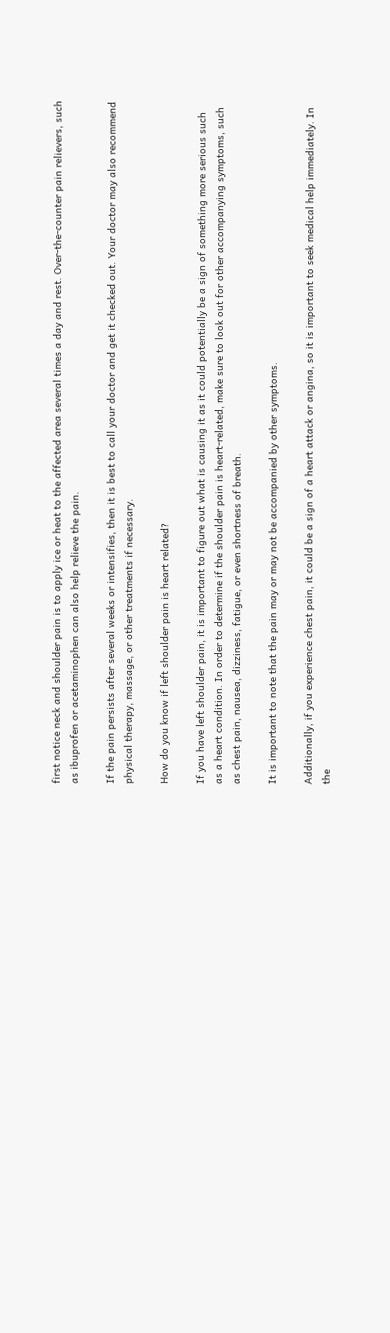first notice neck and shoulder pain is to apply ice or heat to the affected area several times a day and rest. Over-the-counter pain relievers, such as ibuprofen or acetaminophen can also help relieve the pain.

If the pain persists after several weeks or intensifies, then it is best to call your doctor and get it checked out. Your doctor may also recommend physical therapy, massage, or other treatments if necessary.

How do you know if left shoulder pain is heart related?

If you have left shoulder pain, it is important to figure out what is causing it as it could potentially be a sign of something more serious such as a heart condition. In order to determine if the shoulder pain is heart-related, make sure to look out for other accompanying symptoms, such as chest pain, nausea, dizziness, fatigue, or even shortness of breath.

It is important to note that the pain may or may not be accompanied by other symptoms.

Additionally, if you experience chest pain, it could be a sign of a heart attack or angina, so it is important to seek medical help immediately. In the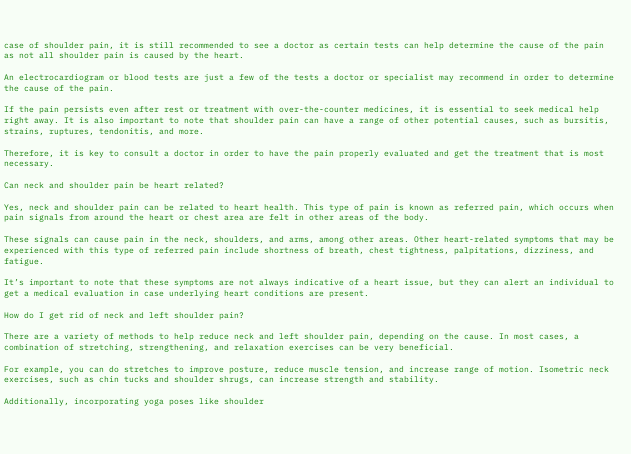case of shoulder pain, it is still recommended to see a doctor as certain tests can help determine the cause of the pain as not all shoulder pain is caused by the heart.

An electrocardiogram or blood tests are just a few of the tests a doctor or specialist may recommend in order to determine the cause of the pain.

If the pain persists even after rest or treatment with over-the-counter medicines, it is essential to seek medical help right away. It is also important to note that shoulder pain can have a range of other potential causes, such as bursitis, strains, ruptures, tendonitis, and more.

Therefore, it is key to consult a doctor in order to have the pain properly evaluated and get the treatment that is most necessary.

Can neck and shoulder pain be heart related?

Yes, neck and shoulder pain can be related to heart health. This type of pain is known as referred pain, which occurs when pain signals from around the heart or chest area are felt in other areas of the body.

These signals can cause pain in the neck, shoulders, and arms, among other areas. Other heart-related symptoms that may be experienced with this type of referred pain include shortness of breath, chest tightness, palpitations, dizziness, and fatigue.

It’s important to note that these symptoms are not always indicative of a heart issue, but they can alert an individual to get a medical evaluation in case underlying heart conditions are present.

How do I get rid of neck and left shoulder pain?

There are a variety of methods to help reduce neck and left shoulder pain, depending on the cause. In most cases, a combination of stretching, strengthening, and relaxation exercises can be very beneficial.

For example, you can do stretches to improve posture, reduce muscle tension, and increase range of motion. Isometric neck exercises, such as chin tucks and shoulder shrugs, can increase strength and stability.

Additionally, incorporating yoga poses like shoulder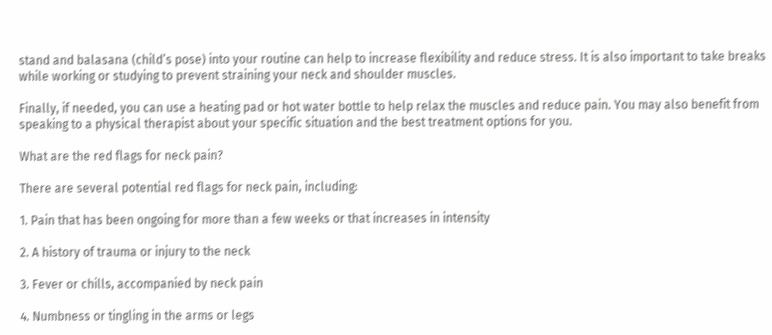stand and balasana (child’s pose) into your routine can help to increase flexibility and reduce stress. It is also important to take breaks while working or studying to prevent straining your neck and shoulder muscles.

Finally, if needed, you can use a heating pad or hot water bottle to help relax the muscles and reduce pain. You may also benefit from speaking to a physical therapist about your specific situation and the best treatment options for you.

What are the red flags for neck pain?

There are several potential red flags for neck pain, including:

1. Pain that has been ongoing for more than a few weeks or that increases in intensity

2. A history of trauma or injury to the neck

3. Fever or chills, accompanied by neck pain

4. Numbness or tingling in the arms or legs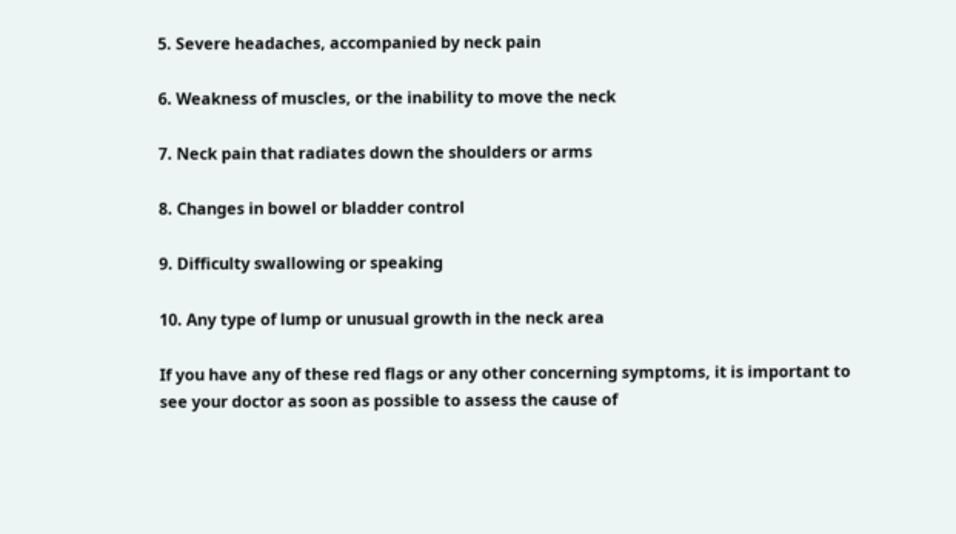5. Severe headaches, accompanied by neck pain

6. Weakness of muscles, or the inability to move the neck

7. Neck pain that radiates down the shoulders or arms

8. Changes in bowel or bladder control

9. Difficulty swallowing or speaking

10. Any type of lump or unusual growth in the neck area

If you have any of these red flags or any other concerning symptoms, it is important to see your doctor as soon as possible to assess the cause of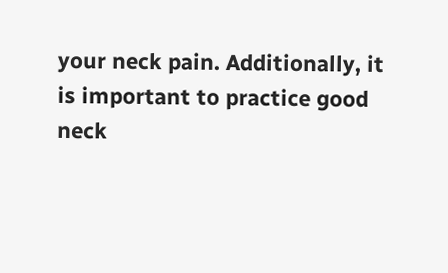your neck pain. Additionally, it is important to practice good neck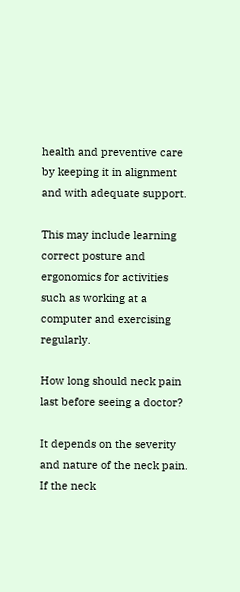health and preventive care by keeping it in alignment and with adequate support.

This may include learning correct posture and ergonomics for activities such as working at a computer and exercising regularly.

How long should neck pain last before seeing a doctor?

It depends on the severity and nature of the neck pain. If the neck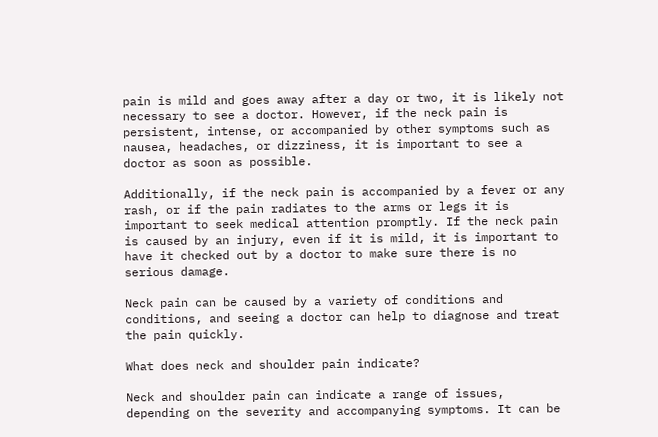pain is mild and goes away after a day or two, it is likely not necessary to see a doctor. However, if the neck pain is persistent, intense, or accompanied by other symptoms such as nausea, headaches, or dizziness, it is important to see a doctor as soon as possible.

Additionally, if the neck pain is accompanied by a fever or any rash, or if the pain radiates to the arms or legs it is important to seek medical attention promptly. If the neck pain is caused by an injury, even if it is mild, it is important to have it checked out by a doctor to make sure there is no serious damage.

Neck pain can be caused by a variety of conditions and conditions, and seeing a doctor can help to diagnose and treat the pain quickly.

What does neck and shoulder pain indicate?

Neck and shoulder pain can indicate a range of issues, depending on the severity and accompanying symptoms. It can be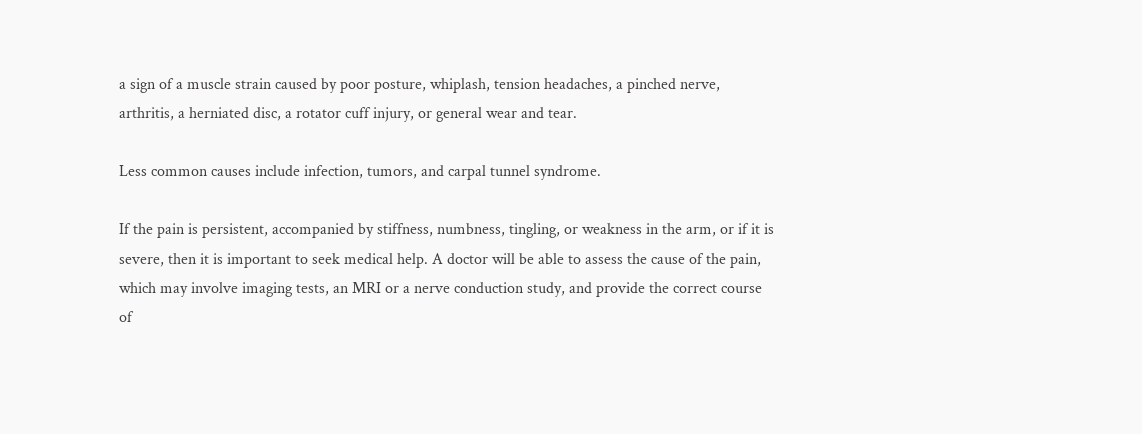a sign of a muscle strain caused by poor posture, whiplash, tension headaches, a pinched nerve, arthritis, a herniated disc, a rotator cuff injury, or general wear and tear.

Less common causes include infection, tumors, and carpal tunnel syndrome.

If the pain is persistent, accompanied by stiffness, numbness, tingling, or weakness in the arm, or if it is severe, then it is important to seek medical help. A doctor will be able to assess the cause of the pain, which may involve imaging tests, an MRI or a nerve conduction study, and provide the correct course of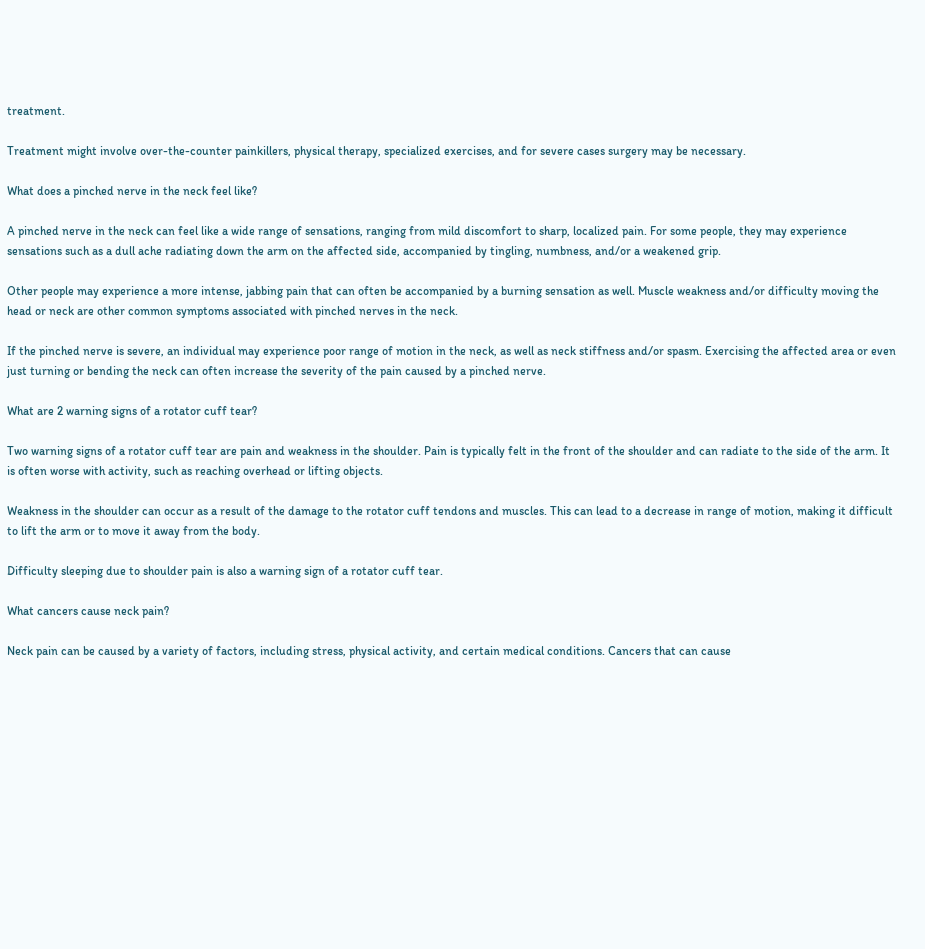treatment.

Treatment might involve over-the-counter painkillers, physical therapy, specialized exercises, and for severe cases surgery may be necessary.

What does a pinched nerve in the neck feel like?

A pinched nerve in the neck can feel like a wide range of sensations, ranging from mild discomfort to sharp, localized pain. For some people, they may experience sensations such as a dull ache radiating down the arm on the affected side, accompanied by tingling, numbness, and/or a weakened grip.

Other people may experience a more intense, jabbing pain that can often be accompanied by a burning sensation as well. Muscle weakness and/or difficulty moving the head or neck are other common symptoms associated with pinched nerves in the neck.

If the pinched nerve is severe, an individual may experience poor range of motion in the neck, as well as neck stiffness and/or spasm. Exercising the affected area or even just turning or bending the neck can often increase the severity of the pain caused by a pinched nerve.

What are 2 warning signs of a rotator cuff tear?

Two warning signs of a rotator cuff tear are pain and weakness in the shoulder. Pain is typically felt in the front of the shoulder and can radiate to the side of the arm. It is often worse with activity, such as reaching overhead or lifting objects.

Weakness in the shoulder can occur as a result of the damage to the rotator cuff tendons and muscles. This can lead to a decrease in range of motion, making it difficult to lift the arm or to move it away from the body.

Difficulty sleeping due to shoulder pain is also a warning sign of a rotator cuff tear.

What cancers cause neck pain?

Neck pain can be caused by a variety of factors, including stress, physical activity, and certain medical conditions. Cancers that can cause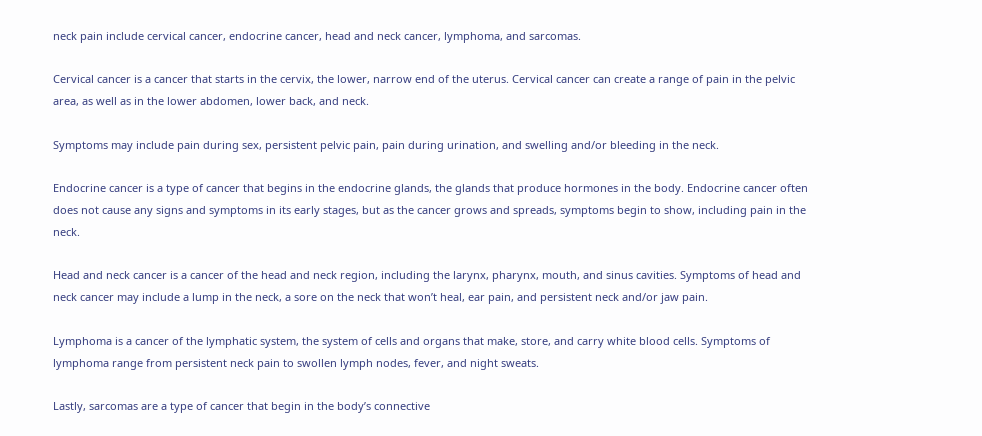neck pain include cervical cancer, endocrine cancer, head and neck cancer, lymphoma, and sarcomas.

Cervical cancer is a cancer that starts in the cervix, the lower, narrow end of the uterus. Cervical cancer can create a range of pain in the pelvic area, as well as in the lower abdomen, lower back, and neck.

Symptoms may include pain during sex, persistent pelvic pain, pain during urination, and swelling and/or bleeding in the neck.

Endocrine cancer is a type of cancer that begins in the endocrine glands, the glands that produce hormones in the body. Endocrine cancer often does not cause any signs and symptoms in its early stages, but as the cancer grows and spreads, symptoms begin to show, including pain in the neck.

Head and neck cancer is a cancer of the head and neck region, including the larynx, pharynx, mouth, and sinus cavities. Symptoms of head and neck cancer may include a lump in the neck, a sore on the neck that won’t heal, ear pain, and persistent neck and/or jaw pain.

Lymphoma is a cancer of the lymphatic system, the system of cells and organs that make, store, and carry white blood cells. Symptoms of lymphoma range from persistent neck pain to swollen lymph nodes, fever, and night sweats.

Lastly, sarcomas are a type of cancer that begin in the body’s connective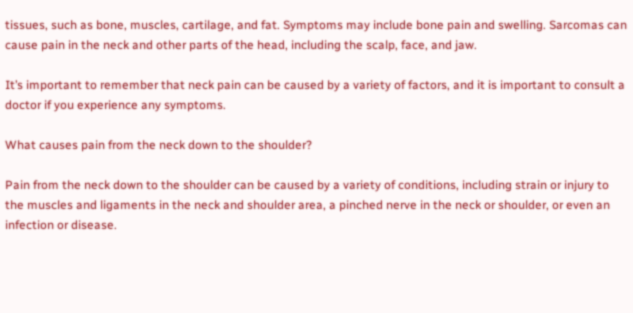tissues, such as bone, muscles, cartilage, and fat. Symptoms may include bone pain and swelling. Sarcomas can cause pain in the neck and other parts of the head, including the scalp, face, and jaw.

It’s important to remember that neck pain can be caused by a variety of factors, and it is important to consult a doctor if you experience any symptoms.

What causes pain from the neck down to the shoulder?

Pain from the neck down to the shoulder can be caused by a variety of conditions, including strain or injury to the muscles and ligaments in the neck and shoulder area, a pinched nerve in the neck or shoulder, or even an infection or disease.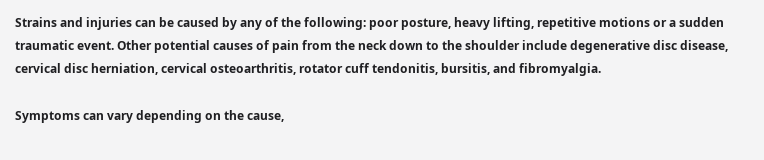Strains and injuries can be caused by any of the following: poor posture, heavy lifting, repetitive motions or a sudden traumatic event. Other potential causes of pain from the neck down to the shoulder include degenerative disc disease, cervical disc herniation, cervical osteoarthritis, rotator cuff tendonitis, bursitis, and fibromyalgia.

Symptoms can vary depending on the cause,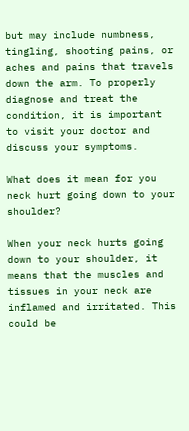but may include numbness, tingling, shooting pains, or aches and pains that travels down the arm. To properly diagnose and treat the condition, it is important to visit your doctor and discuss your symptoms.

What does it mean for you neck hurt going down to your shoulder?

When your neck hurts going down to your shoulder, it means that the muscles and tissues in your neck are inflamed and irritated. This could be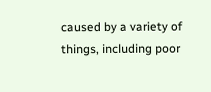caused by a variety of things, including poor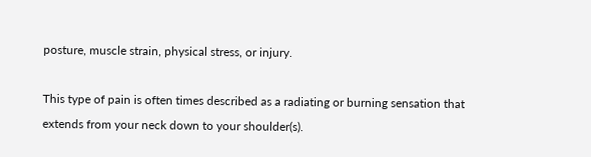posture, muscle strain, physical stress, or injury.

This type of pain is often times described as a radiating or burning sensation that extends from your neck down to your shoulder(s).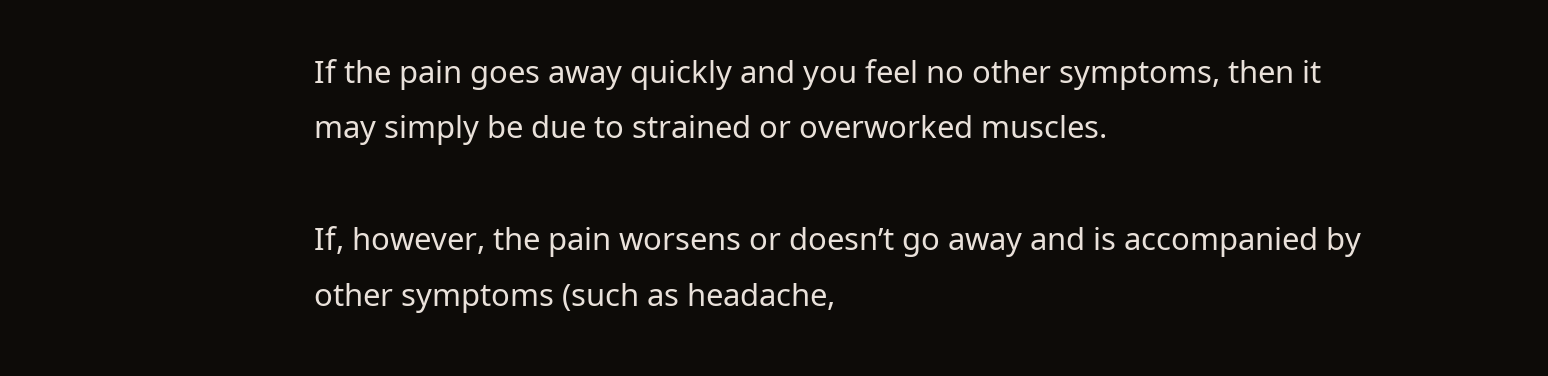If the pain goes away quickly and you feel no other symptoms, then it may simply be due to strained or overworked muscles.

If, however, the pain worsens or doesn’t go away and is accompanied by other symptoms (such as headache,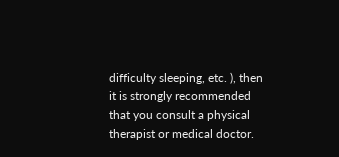difficulty sleeping, etc. ), then it is strongly recommended that you consult a physical therapist or medical doctor.